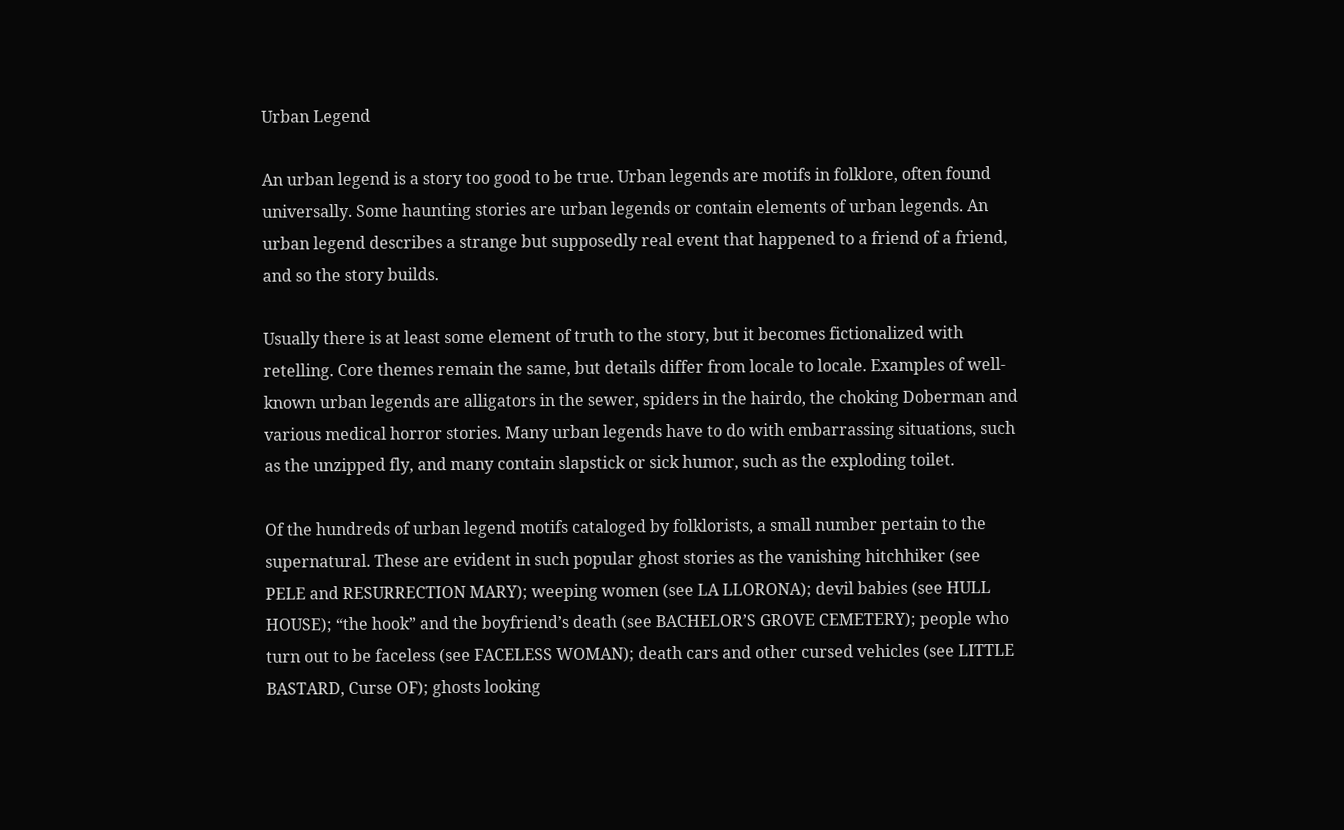Urban Legend

An urban legend is a story too good to be true. Urban legends are motifs in folklore, often found universally. Some haunting stories are urban legends or contain elements of urban legends. An urban legend describes a strange but supposedly real event that happened to a friend of a friend, and so the story builds.

Usually there is at least some element of truth to the story, but it becomes fictionalized with retelling. Core themes remain the same, but details differ from locale to locale. Examples of well-known urban legends are alligators in the sewer, spiders in the hairdo, the choking Doberman and various medical horror stories. Many urban legends have to do with embarrassing situations, such as the unzipped fly, and many contain slapstick or sick humor, such as the exploding toilet.

Of the hundreds of urban legend motifs cataloged by folklorists, a small number pertain to the supernatural. These are evident in such popular ghost stories as the vanishing hitchhiker (see PELE and RESURRECTION MARY); weeping women (see LA LLORONA); devil babies (see HULL HOUSE); “the hook” and the boyfriend’s death (see BACHELOR’S GROVE CEMETERY); people who turn out to be faceless (see FACELESS WOMAN); death cars and other cursed vehicles (see LITTLE BASTARD, Curse OF); ghosts looking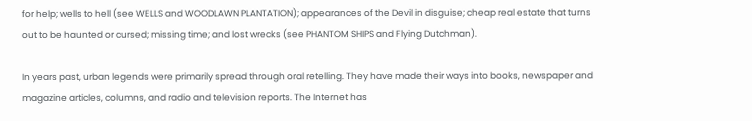for help; wells to hell (see WELLS and WOODLAWN PLANTATION); appearances of the Devil in disguise; cheap real estate that turns out to be haunted or cursed; missing time; and lost wrecks (see PHANTOM SHIPS and Flying Dutchman).

In years past, urban legends were primarily spread through oral retelling. They have made their ways into books, newspaper and magazine articles, columns, and radio and television reports. The Internet has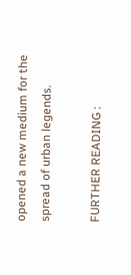opened a new medium for the spread of urban legends.

FURTHER READING :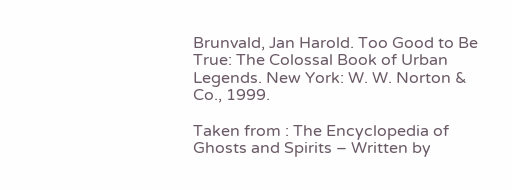Brunvald, Jan Harold. Too Good to Be True: The Colossal Book of Urban Legends. New York: W. W. Norton & Co., 1999.

Taken from : The Encyclopedia of Ghosts and Spirits – Written by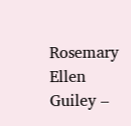Rosemary Ellen Guiley –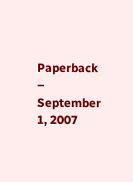Paperback – September 1, 2007